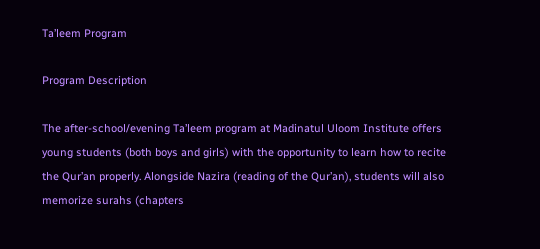Ta’leem Program

Program Description

The after-school/evening Ta’leem program at Madinatul Uloom Institute offers young students (both boys and girls) with the opportunity to learn how to recite the Qur’an properly. Alongside Nazira (reading of the Qur’an), students will also memorize surahs (chapters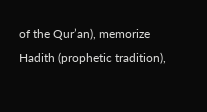of the Qur’an), memorize Hadith (prophetic tradition),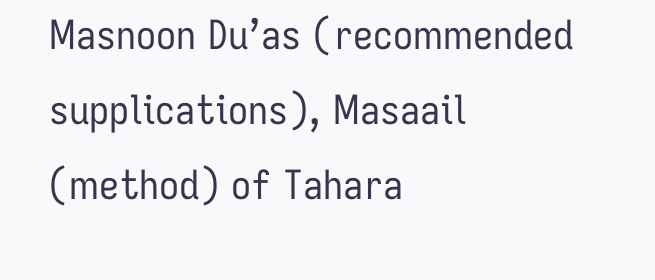Masnoon Du’as (recommended supplications), Masaail (method) of Tahara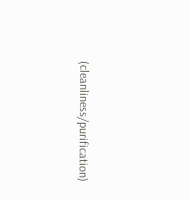(cleanliness/purification)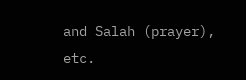and Salah (prayer), etc.